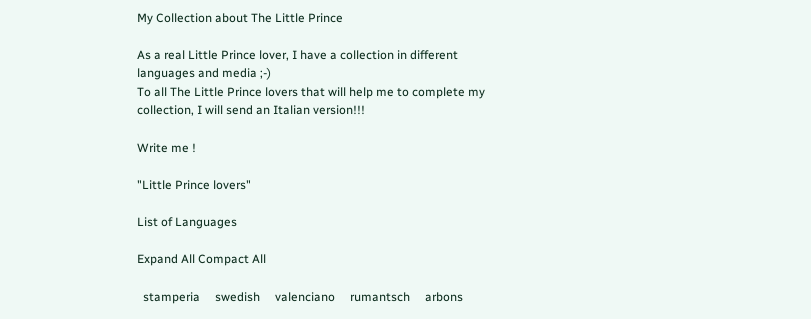My Collection about The Little Prince

As a real Little Prince lover, I have a collection in different languages and media ;-)
To all The Little Prince lovers that will help me to complete my collection, I will send an Italian version!!!

Write me !

"Little Prince lovers"

List of Languages

Expand All Compact All

  stamperia     swedish     valenciano     rumantsch     arbons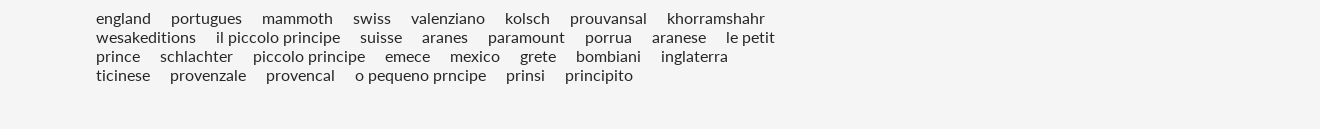england     portugues     mammoth     swiss     valenziano     kolsch     prouvansal     khorramshahr     wesakeditions     il piccolo principe     suisse     aranes     paramount     porrua     aranese     le petit prince     schlachter     piccolo principe     emece     mexico     grete     bombiani     inglaterra     ticinese     provenzale     provencal     o pequeno prncipe     prinsi     principito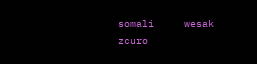somali     wesak     zcuro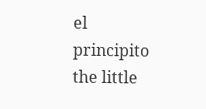el principito     the little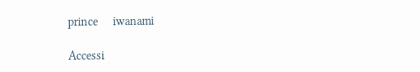prince     iwanami

Accessi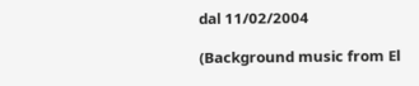dal 11/02/2004

(Background music from El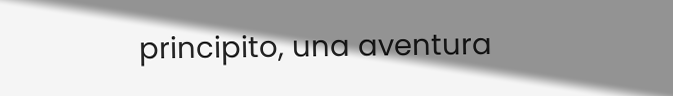principito, una aventura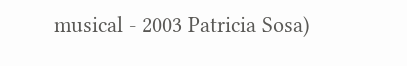musical - 2003 Patricia Sosa)